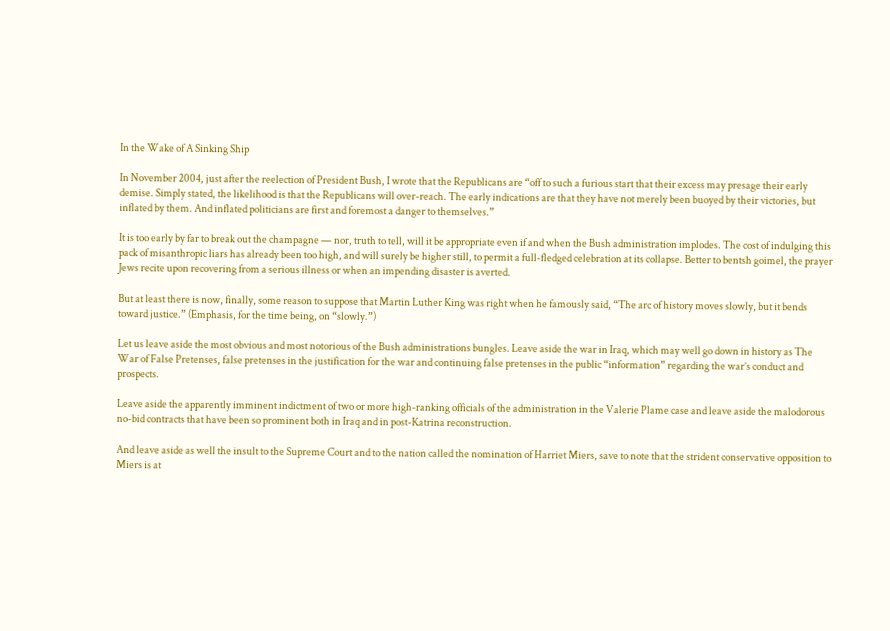In the Wake of A Sinking Ship

In November 2004, just after the reelection of President Bush, I wrote that the Republicans are “off to such a furious start that their excess may presage their early demise. Simply stated, the likelihood is that the Republicans will over-reach. The early indications are that they have not merely been buoyed by their victories, but inflated by them. And inflated politicians are first and foremost a danger to themselves.”

It is too early by far to break out the champagne — nor, truth to tell, will it be appropriate even if and when the Bush administration implodes. The cost of indulging this pack of misanthropic liars has already been too high, and will surely be higher still, to permit a full-fledged celebration at its collapse. Better to bentsh goimel, the prayer Jews recite upon recovering from a serious illness or when an impending disaster is averted.

But at least there is now, finally, some reason to suppose that Martin Luther King was right when he famously said, “The arc of history moves slowly, but it bends toward justice.” (Emphasis, for the time being, on “slowly.”)

Let us leave aside the most obvious and most notorious of the Bush administrations bungles. Leave aside the war in Iraq, which may well go down in history as The War of False Pretenses, false pretenses in the justification for the war and continuing false pretenses in the public “information” regarding the war’s conduct and prospects.

Leave aside the apparently imminent indictment of two or more high-ranking officials of the administration in the Valerie Plame case and leave aside the malodorous no-bid contracts that have been so prominent both in Iraq and in post-Katrina reconstruction.

And leave aside as well the insult to the Supreme Court and to the nation called the nomination of Harriet Miers, save to note that the strident conservative opposition to Miers is at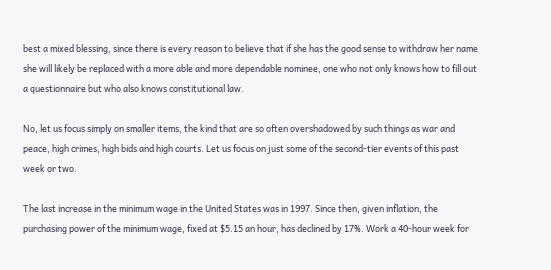best a mixed blessing, since there is every reason to believe that if she has the good sense to withdraw her name she will likely be replaced with a more able and more dependable nominee, one who not only knows how to fill out a questionnaire but who also knows constitutional law.

No, let us focus simply on smaller items, the kind that are so often overshadowed by such things as war and peace, high crimes, high bids and high courts. Let us focus on just some of the second-tier events of this past week or two.

The last increase in the minimum wage in the United States was in 1997. Since then, given inflation, the purchasing power of the minimum wage, fixed at $5.15 an hour, has declined by 17%. Work a 40-hour week for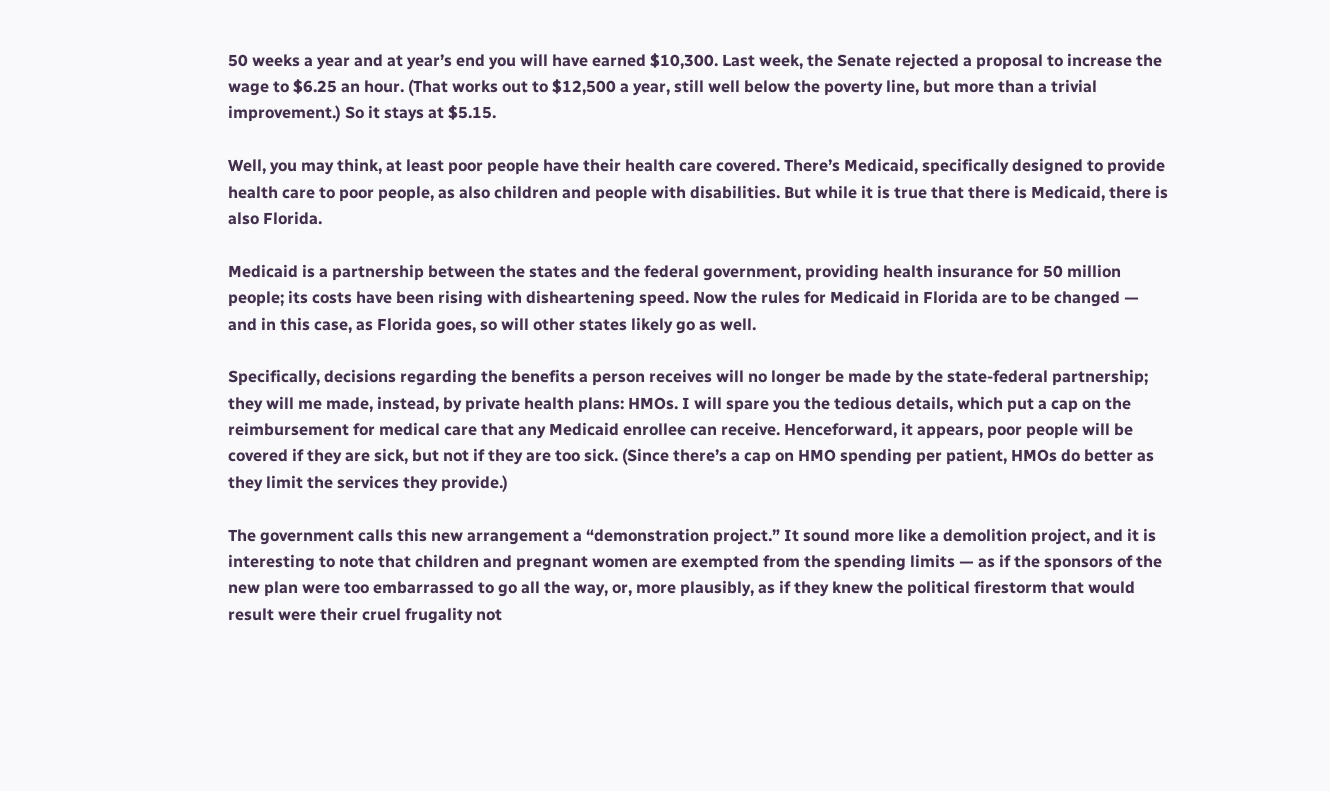50 weeks a year and at year’s end you will have earned $10,300. Last week, the Senate rejected a proposal to increase the wage to $6.25 an hour. (That works out to $12,500 a year, still well below the poverty line, but more than a trivial improvement.) So it stays at $5.15.

Well, you may think, at least poor people have their health care covered. There’s Medicaid, specifically designed to provide health care to poor people, as also children and people with disabilities. But while it is true that there is Medicaid, there is also Florida.

Medicaid is a partnership between the states and the federal government, providing health insurance for 50 million people; its costs have been rising with disheartening speed. Now the rules for Medicaid in Florida are to be changed — and in this case, as Florida goes, so will other states likely go as well.

Specifically, decisions regarding the benefits a person receives will no longer be made by the state-federal partnership; they will me made, instead, by private health plans: HMOs. I will spare you the tedious details, which put a cap on the reimbursement for medical care that any Medicaid enrollee can receive. Henceforward, it appears, poor people will be covered if they are sick, but not if they are too sick. (Since there’s a cap on HMO spending per patient, HMOs do better as they limit the services they provide.)

The government calls this new arrangement a “demonstration project.” It sound more like a demolition project, and it is interesting to note that children and pregnant women are exempted from the spending limits — as if the sponsors of the new plan were too embarrassed to go all the way, or, more plausibly, as if they knew the political firestorm that would result were their cruel frugality not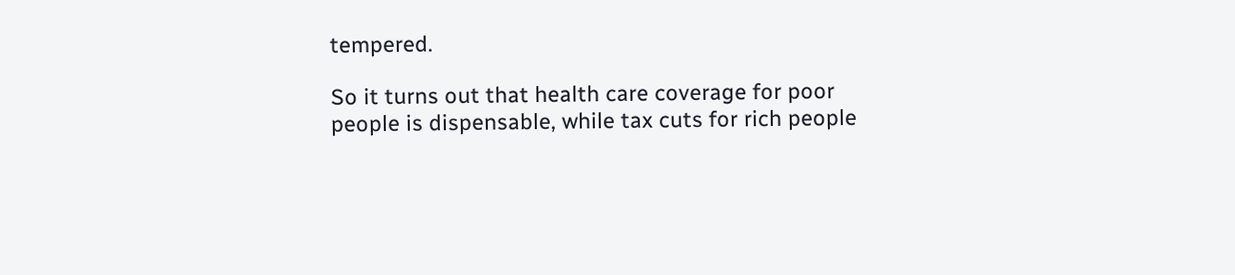tempered.

So it turns out that health care coverage for poor people is dispensable, while tax cuts for rich people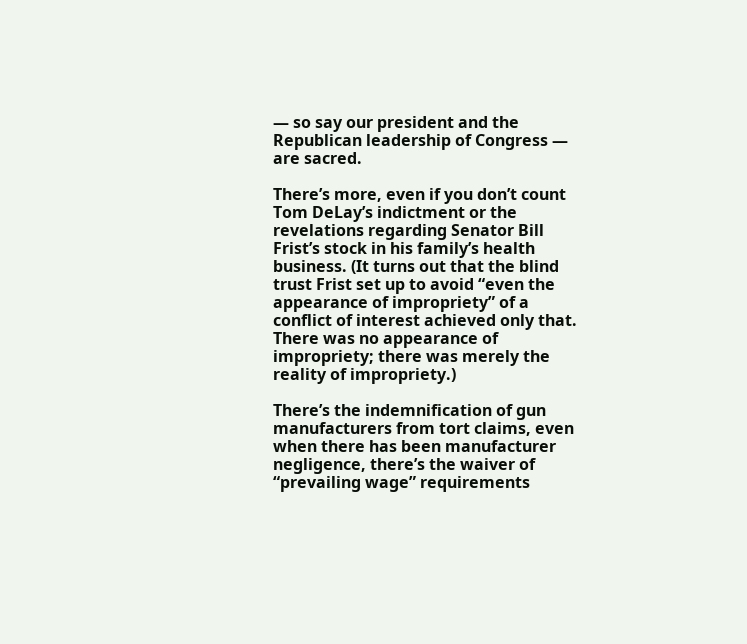— so say our president and the Republican leadership of Congress — are sacred.

There’s more, even if you don’t count Tom DeLay’s indictment or the revelations regarding Senator Bill Frist’s stock in his family’s health business. (It turns out that the blind trust Frist set up to avoid “even the appearance of impropriety” of a conflict of interest achieved only that. There was no appearance of impropriety; there was merely the reality of impropriety.)

There’s the indemnification of gun manufacturers from tort claims, even when there has been manufacturer negligence, there’s the waiver of “prevailing wage” requirements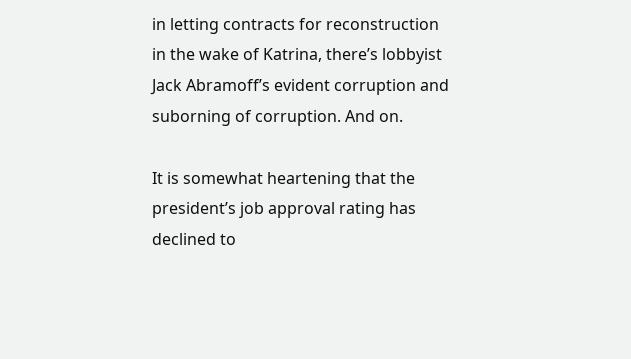in letting contracts for reconstruction in the wake of Katrina, there’s lobbyist Jack Abramoff’s evident corruption and suborning of corruption. And on.

It is somewhat heartening that the president’s job approval rating has declined to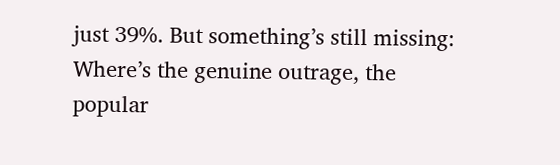just 39%. But something’s still missing: Where’s the genuine outrage, the popular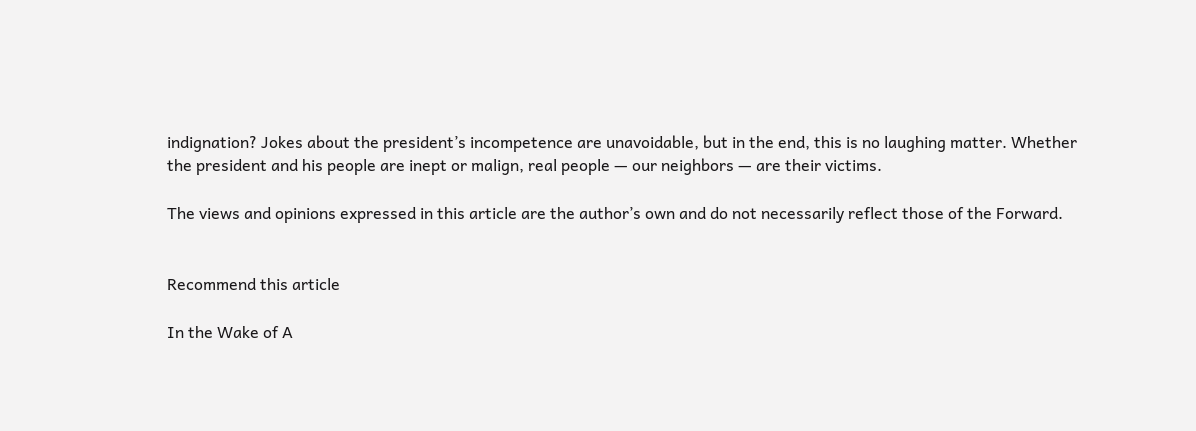indignation? Jokes about the president’s incompetence are unavoidable, but in the end, this is no laughing matter. Whether the president and his people are inept or malign, real people — our neighbors — are their victims.

The views and opinions expressed in this article are the author’s own and do not necessarily reflect those of the Forward.


Recommend this article

In the Wake of A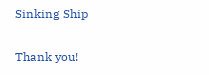Sinking Ship

Thank you!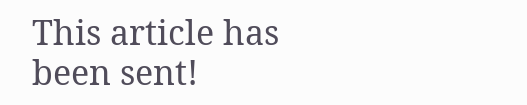This article has been sent!